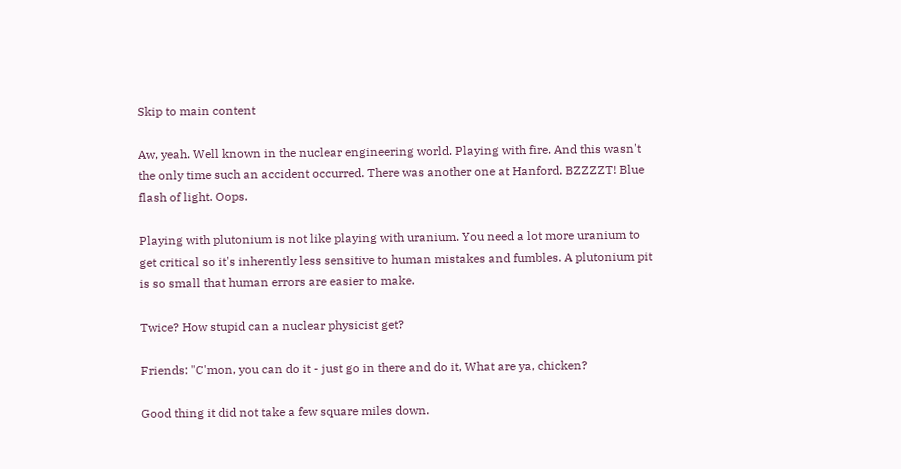Skip to main content

Aw, yeah. Well known in the nuclear engineering world. Playing with fire. And this wasn't the only time such an accident occurred. There was another one at Hanford. BZZZZT! Blue flash of light. Oops.

Playing with plutonium is not like playing with uranium. You need a lot more uranium to get critical so it's inherently less sensitive to human mistakes and fumbles. A plutonium pit is so small that human errors are easier to make.

Twice? How stupid can a nuclear physicist get?

Friends: "C'mon, you can do it - just go in there and do it, What are ya, chicken?

Good thing it did not take a few square miles down.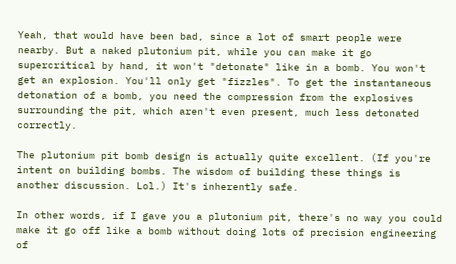Yeah, that would have been bad, since a lot of smart people were nearby. But a naked plutonium pit, while you can make it go supercritical by hand, it won't "detonate" like in a bomb. You won't get an explosion. You'll only get "fizzles". To get the instantaneous detonation of a bomb, you need the compression from the explosives surrounding the pit, which aren't even present, much less detonated correctly.

The plutonium pit bomb design is actually quite excellent. (If you're intent on building bombs. The wisdom of building these things is another discussion. Lol.) It's inherently safe.

In other words, if I gave you a plutonium pit, there's no way you could make it go off like a bomb without doing lots of precision engineering of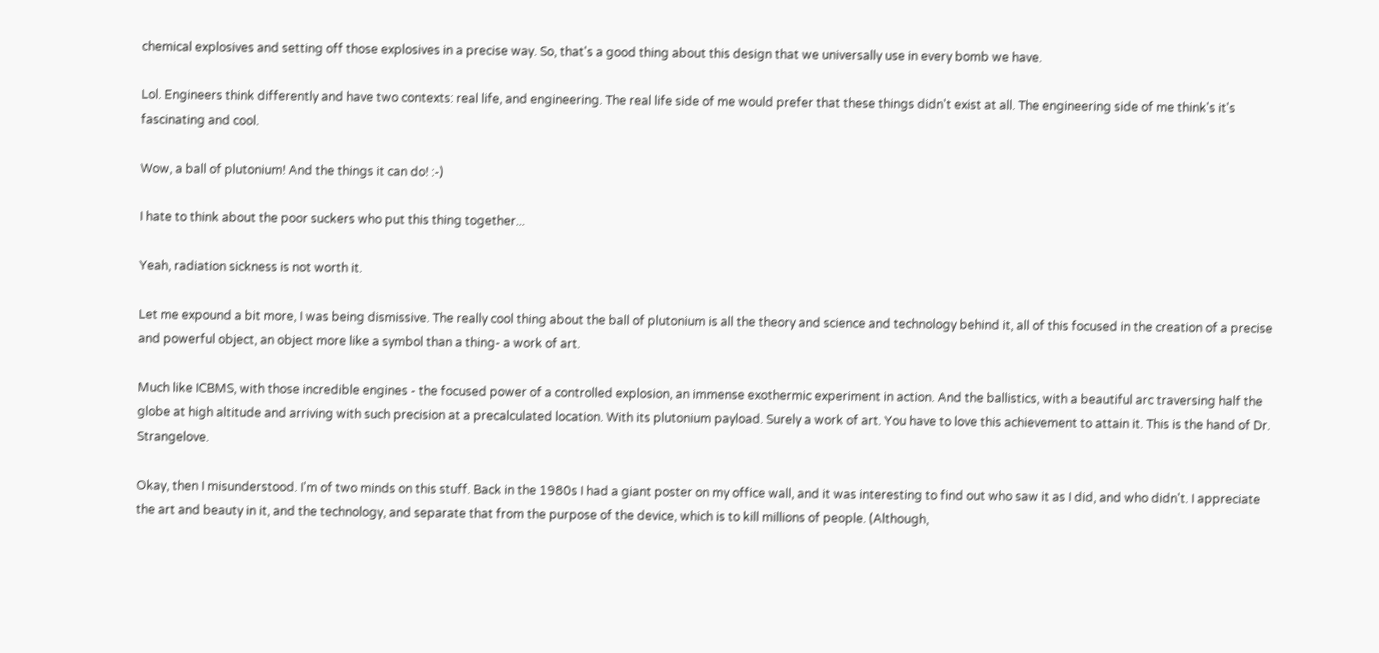chemical explosives and setting off those explosives in a precise way. So, that's a good thing about this design that we universally use in every bomb we have.

Lol. Engineers think differently and have two contexts: real life, and engineering. The real life side of me would prefer that these things didn't exist at all. The engineering side of me think's it's fascinating and cool.

Wow, a ball of plutonium! And the things it can do! :-)

I hate to think about the poor suckers who put this thing together...

Yeah, radiation sickness is not worth it.

Let me expound a bit more, I was being dismissive. The really cool thing about the ball of plutonium is all the theory and science and technology behind it, all of this focused in the creation of a precise and powerful object, an object more like a symbol than a thing- a work of art.

Much like ICBMS, with those incredible engines - the focused power of a controlled explosion, an immense exothermic experiment in action. And the ballistics, with a beautiful arc traversing half the globe at high altitude and arriving with such precision at a precalculated location. With its plutonium payload. Surely a work of art. You have to love this achievement to attain it. This is the hand of Dr. Strangelove.

Okay, then I misunderstood. I'm of two minds on this stuff. Back in the 1980s I had a giant poster on my office wall, and it was interesting to find out who saw it as I did, and who didn't. I appreciate the art and beauty in it, and the technology, and separate that from the purpose of the device, which is to kill millions of people. (Although,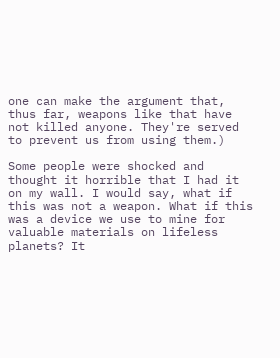one can make the argument that, thus far, weapons like that have not killed anyone. They're served to prevent us from using them.)

Some people were shocked and thought it horrible that I had it on my wall. I would say, what if this was not a weapon. What if this was a device we use to mine for valuable materials on lifeless planets? It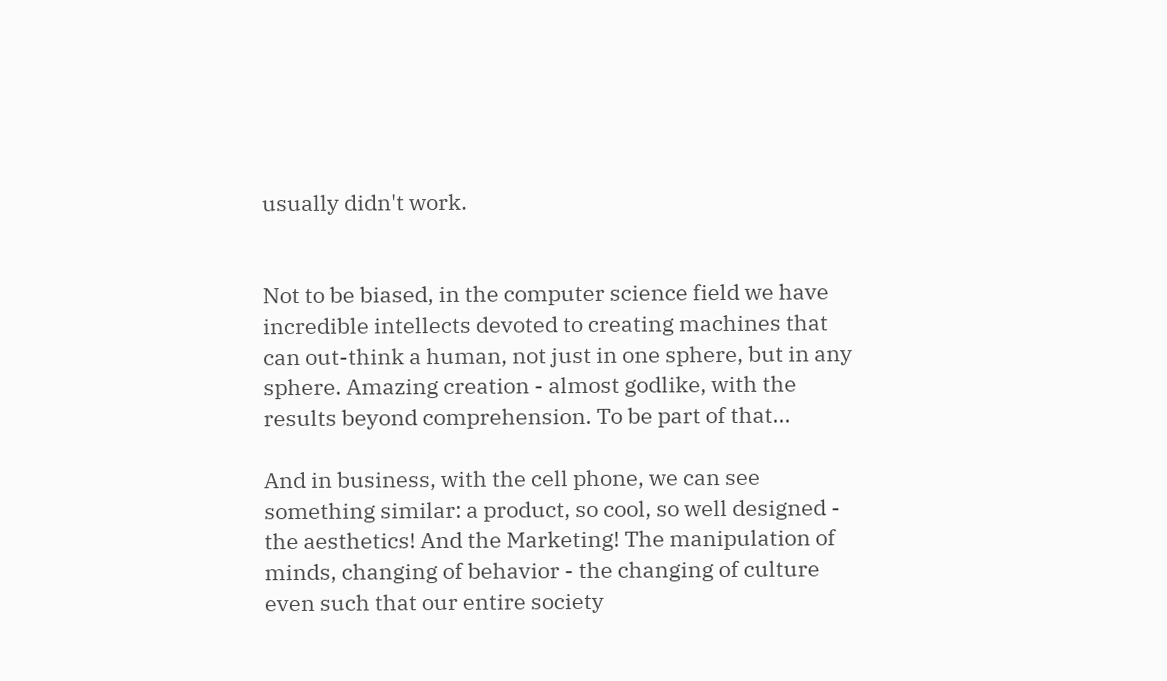usually didn't work.


Not to be biased, in the computer science field we have incredible intellects devoted to creating machines that can out-think a human, not just in one sphere, but in any sphere. Amazing creation - almost godlike, with the results beyond comprehension. To be part of that...

And in business, with the cell phone, we can see something similar: a product, so cool, so well designed - the aesthetics! And the Marketing! The manipulation of minds, changing of behavior - the changing of culture even such that our entire society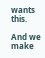wants this.

And we make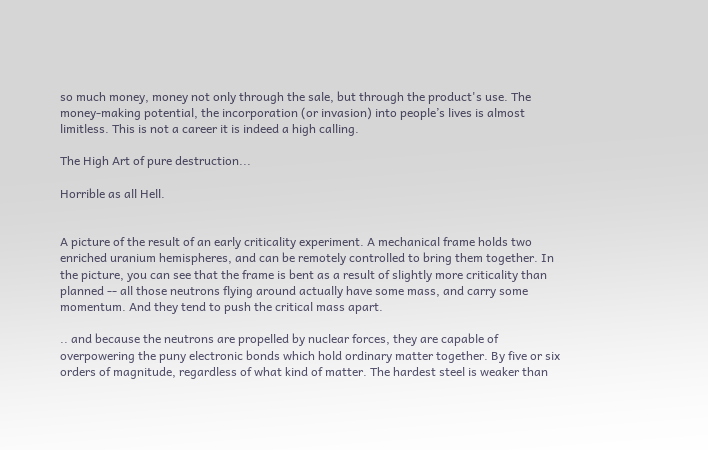so much money, money not only through the sale, but through the product's use. The money-making potential, the incorporation (or invasion) into people’s lives is almost limitless. This is not a career it is indeed a high calling.

The High Art of pure destruction...

Horrible as all Hell.


A picture of the result of an early criticality experiment. A mechanical frame holds two enriched uranium hemispheres, and can be remotely controlled to bring them together. In the picture, you can see that the frame is bent as a result of slightly more criticality than planned -- all those neutrons flying around actually have some mass, and carry some momentum. And they tend to push the critical mass apart.

.. and because the neutrons are propelled by nuclear forces, they are capable of overpowering the puny electronic bonds which hold ordinary matter together. By five or six orders of magnitude, regardless of what kind of matter. The hardest steel is weaker than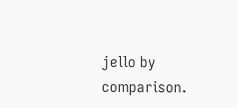jello by comparison.